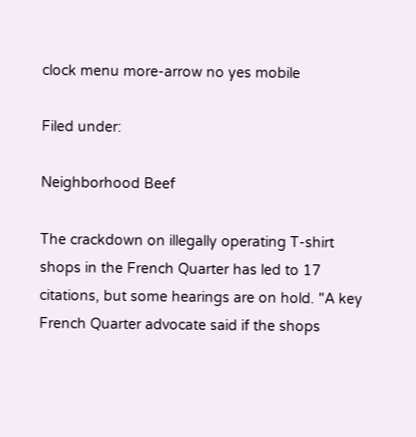clock menu more-arrow no yes mobile

Filed under:

Neighborhood Beef

The crackdown on illegally operating T-shirt shops in the French Quarter has led to 17 citations, but some hearings are on hold. "A key French Quarter advocate said if the shops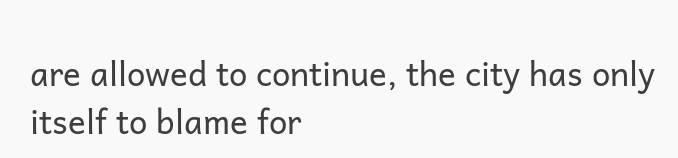are allowed to continue, the city has only itself to blame for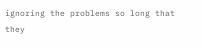ignoring the problems so long that they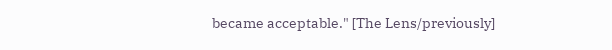became acceptable." [The Lens/previously]